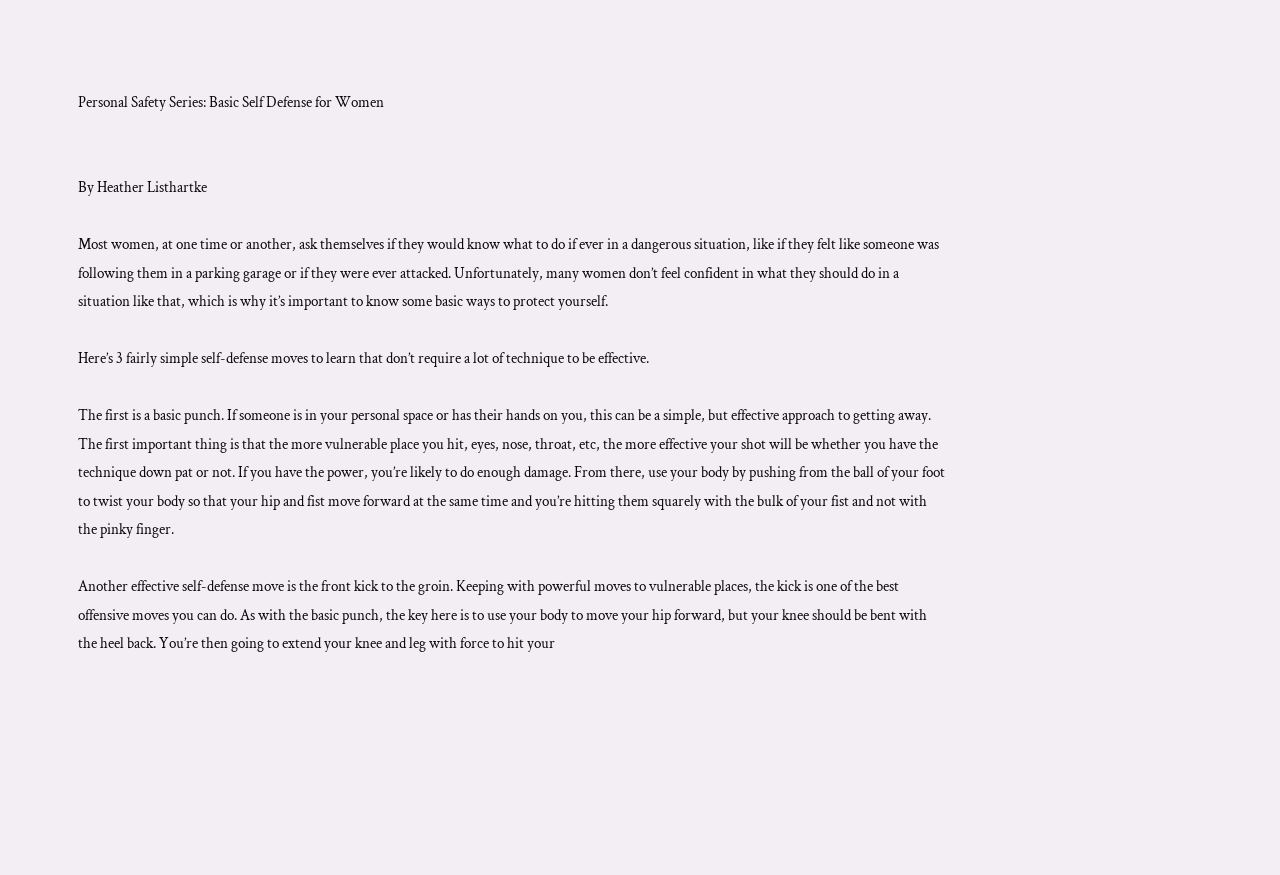Personal Safety Series: Basic Self Defense for Women


By Heather Listhartke

Most women, at one time or another, ask themselves if they would know what to do if ever in a dangerous situation, like if they felt like someone was following them in a parking garage or if they were ever attacked. Unfortunately, many women don’t feel confident in what they should do in a situation like that, which is why it’s important to know some basic ways to protect yourself.

Here’s 3 fairly simple self-defense moves to learn that don’t require a lot of technique to be effective.

The first is a basic punch. If someone is in your personal space or has their hands on you, this can be a simple, but effective approach to getting away. The first important thing is that the more vulnerable place you hit, eyes, nose, throat, etc, the more effective your shot will be whether you have the technique down pat or not. If you have the power, you’re likely to do enough damage. From there, use your body by pushing from the ball of your foot to twist your body so that your hip and fist move forward at the same time and you’re hitting them squarely with the bulk of your fist and not with the pinky finger.

Another effective self-defense move is the front kick to the groin. Keeping with powerful moves to vulnerable places, the kick is one of the best offensive moves you can do. As with the basic punch, the key here is to use your body to move your hip forward, but your knee should be bent with the heel back. You’re then going to extend your knee and leg with force to hit your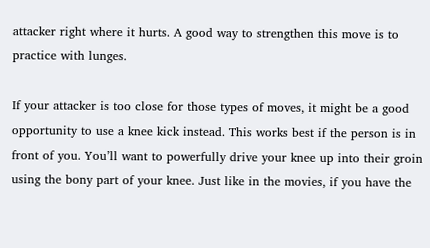attacker right where it hurts. A good way to strengthen this move is to practice with lunges.

If your attacker is too close for those types of moves, it might be a good opportunity to use a knee kick instead. This works best if the person is in front of you. You’ll want to powerfully drive your knee up into their groin using the bony part of your knee. Just like in the movies, if you have the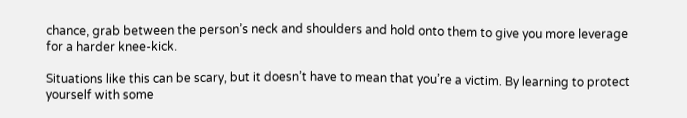chance, grab between the person’s neck and shoulders and hold onto them to give you more leverage for a harder knee-kick.

Situations like this can be scary, but it doesn’t have to mean that you’re a victim. By learning to protect yourself with some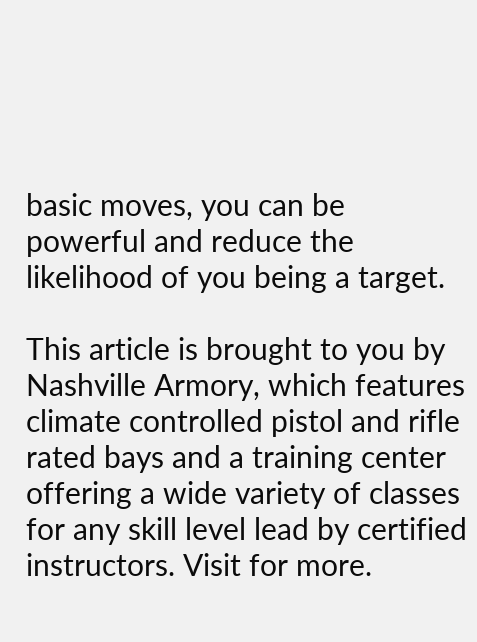basic moves, you can be powerful and reduce the likelihood of you being a target.

This article is brought to you by Nashville Armory, which features climate controlled pistol and rifle rated bays and a training center offering a wide variety of classes for any skill level lead by certified instructors. Visit for more.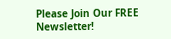Please Join Our FREE Newsletter!